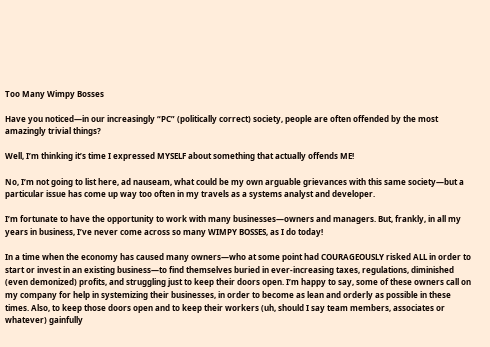Too Many Wimpy Bosses

Have you noticed—in our increasingly “PC” (politically correct) society, people are often offended by the most amazingly trivial things?

Well, I’m thinking it’s time I expressed MYSELF about something that actually offends ME!

No, I’m not going to list here, ad nauseam, what could be my own arguable grievances with this same society—but a particular issue has come up way too often in my travels as a systems analyst and developer.

I’m fortunate to have the opportunity to work with many businesses—owners and managers. But, frankly, in all my years in business, I’ve never come across so many WIMPY BOSSES, as I do today!

In a time when the economy has caused many owners—who at some point had COURAGEOUSLY risked ALL in order to start or invest in an existing business—to find themselves buried in ever-increasing taxes, regulations, diminished (even demonized) profits, and struggling just to keep their doors open. I’m happy to say, some of these owners call on my company for help in systemizing their businesses, in order to become as lean and orderly as possible in these times. Also, to keep those doors open and to keep their workers (uh, should I say team members, associates or whatever) gainfully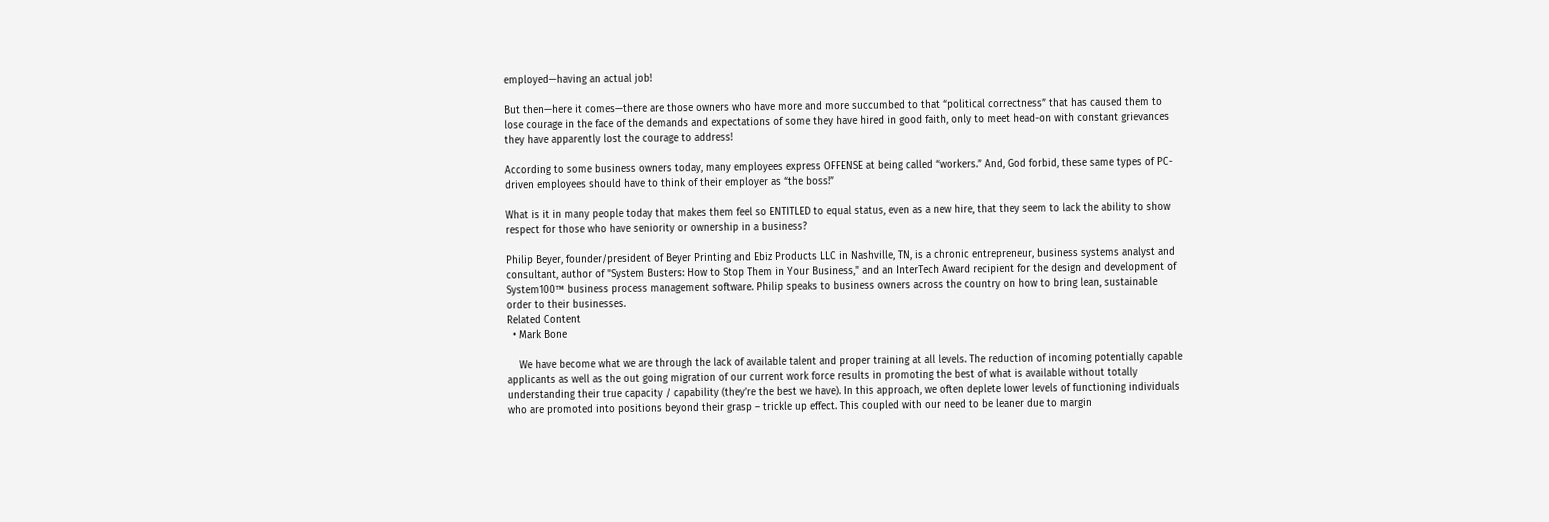employed—having an actual job!

But then—here it comes—there are those owners who have more and more succumbed to that “political correctness” that has caused them to lose courage in the face of the demands and expectations of some they have hired in good faith, only to meet head-on with constant grievances they have apparently lost the courage to address!

According to some business owners today, many employees express OFFENSE at being called “workers.” And, God forbid, these same types of PC-driven employees should have to think of their employer as “the boss!”

What is it in many people today that makes them feel so ENTITLED to equal status, even as a new hire, that they seem to lack the ability to show respect for those who have seniority or ownership in a business?

Philip Beyer, founder/president of Beyer Printing and Ebiz Products LLC in Nashville, TN, is a chronic entrepreneur, business systems analyst and consultant, author of "System Busters: How to Stop Them in Your Business," and an InterTech Award recipient for the design and development of System100™ business process management software. Philip speaks to business owners across the country on how to bring lean, sustainable order to their businesses.
Related Content
  • Mark Bone

    We have become what we are through the lack of available talent and proper training at all levels. The reduction of incoming potentially capable applicants as well as the out going migration of our current work force results in promoting the best of what is available without totally understanding their true capacity / capability (they’re the best we have). In this approach, we often deplete lower levels of functioning individuals who are promoted into positions beyond their grasp – trickle up effect. This coupled with our need to be leaner due to margin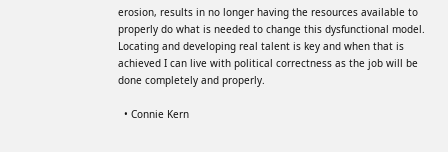erosion, results in no longer having the resources available to properly do what is needed to change this dysfunctional model. Locating and developing real talent is key and when that is achieved I can live with political correctness as the job will be done completely and properly.

  • Connie Kern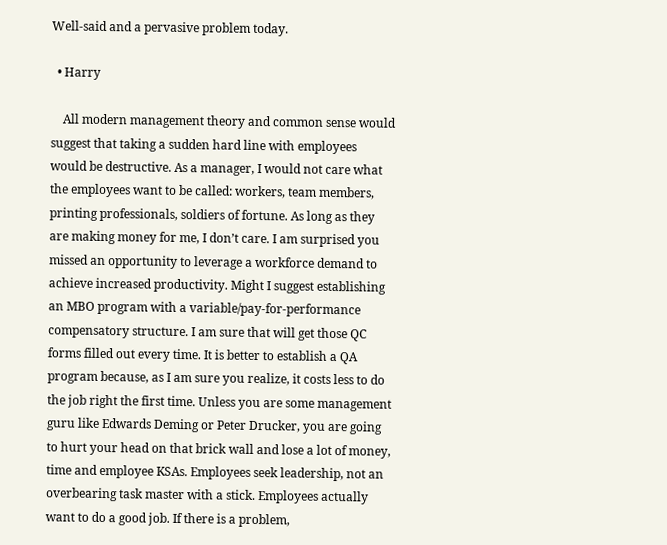Well-said and a pervasive problem today.

  • Harry

    All modern management theory and common sense would suggest that taking a sudden hard line with employees would be destructive. As a manager, I would not care what the employees want to be called: workers, team members, printing professionals, soldiers of fortune. As long as they are making money for me, I don’t care. I am surprised you missed an opportunity to leverage a workforce demand to achieve increased productivity. Might I suggest establishing an MBO program with a variable/pay-for-performance compensatory structure. I am sure that will get those QC forms filled out every time. It is better to establish a QA program because, as I am sure you realize, it costs less to do the job right the first time. Unless you are some management guru like Edwards Deming or Peter Drucker, you are going to hurt your head on that brick wall and lose a lot of money, time and employee KSAs. Employees seek leadership, not an overbearing task master with a stick. Employees actually want to do a good job. If there is a problem,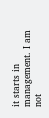it starts in management. I am not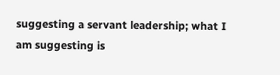suggesting a servant leadership; what I am suggesting is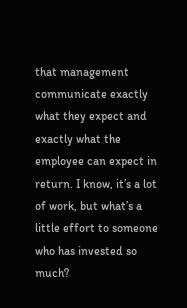that management communicate exactly what they expect and exactly what the employee can expect in return. I know, it’s a lot of work, but what’s a little effort to someone who has invested so much?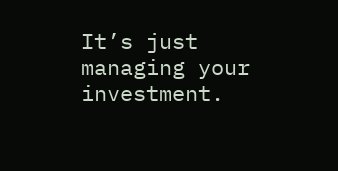It’s just managing your investment.